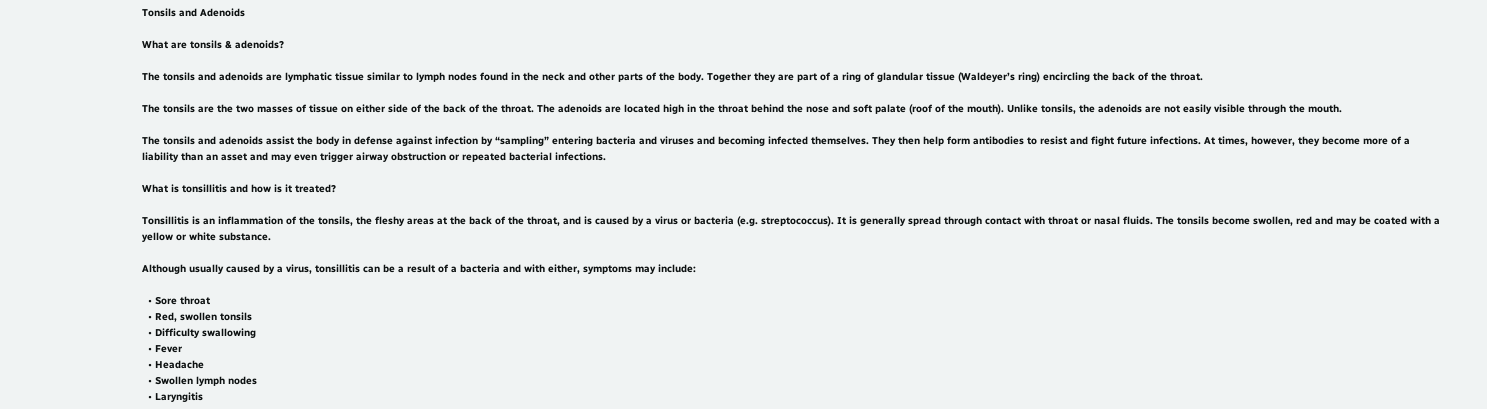Tonsils and Adenoids

What are tonsils & adenoids?

The tonsils and adenoids are lymphatic tissue similar to lymph nodes found in the neck and other parts of the body. Together they are part of a ring of glandular tissue (Waldeyer’s ring) encircling the back of the throat.

The tonsils are the two masses of tissue on either side of the back of the throat. The adenoids are located high in the throat behind the nose and soft palate (roof of the mouth). Unlike tonsils, the adenoids are not easily visible through the mouth.

The tonsils and adenoids assist the body in defense against infection by “sampling” entering bacteria and viruses and becoming infected themselves. They then help form antibodies to resist and fight future infections. At times, however, they become more of a liability than an asset and may even trigger airway obstruction or repeated bacterial infections.

What is tonsillitis and how is it treated?

Tonsillitis is an inflammation of the tonsils, the fleshy areas at the back of the throat, and is caused by a virus or bacteria (e.g. streptococcus). It is generally spread through contact with throat or nasal fluids. The tonsils become swollen, red and may be coated with a yellow or white substance.

Although usually caused by a virus, tonsillitis can be a result of a bacteria and with either, symptoms may include:

  • Sore throat
  • Red, swollen tonsils
  • Difficulty swallowing
  • Fever
  • Headache
  • Swollen lymph nodes
  • Laryngitis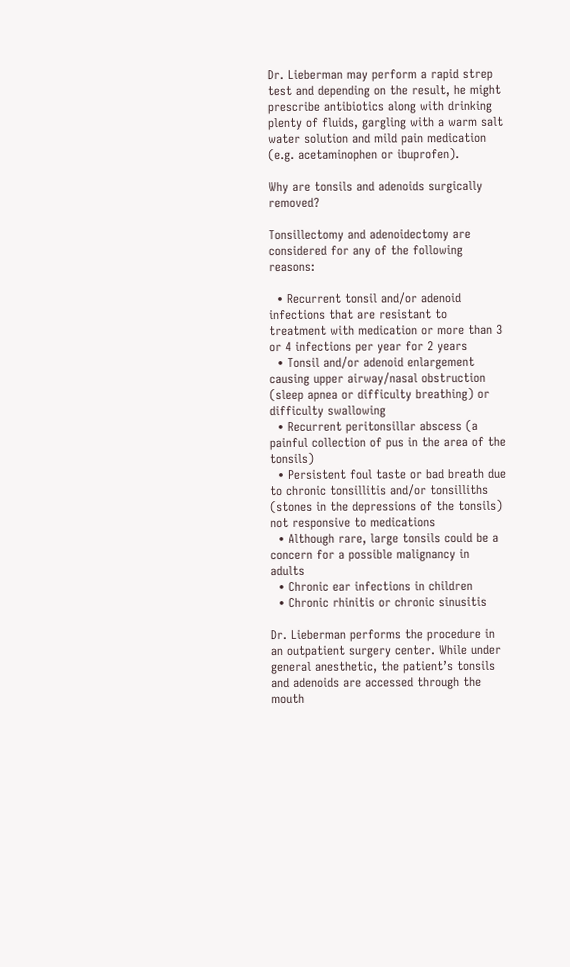Dr. Lieberman may perform a rapid strep test and depending on the result, he might prescribe antibiotics along with drinking plenty of fluids, gargling with a warm salt water solution and mild pain medication (e.g. acetaminophen or ibuprofen).

Why are tonsils and adenoids surgically removed?

Tonsillectomy and adenoidectomy are considered for any of the following reasons:

  • Recurrent tonsil and/or adenoid infections that are resistant to treatment with medication or more than 3 or 4 infections per year for 2 years
  • Tonsil and/or adenoid enlargement causing upper airway/nasal obstruction (sleep apnea or difficulty breathing) or difficulty swallowing
  • Recurrent peritonsillar abscess (a painful collection of pus in the area of the tonsils)
  • Persistent foul taste or bad breath due to chronic tonsillitis and/or tonsilliths (stones in the depressions of the tonsils) not responsive to medications
  • Although rare, large tonsils could be a concern for a possible malignancy in adults
  • Chronic ear infections in children
  • Chronic rhinitis or chronic sinusitis

Dr. Lieberman performs the procedure in an outpatient surgery center. While under general anesthetic, the patient’s tonsils and adenoids are accessed through the mouth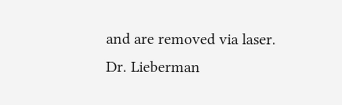and are removed via laser. Dr. Lieberman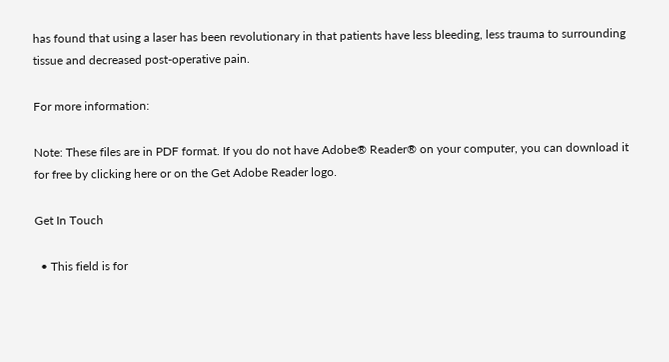has found that using a laser has been revolutionary in that patients have less bleeding, less trauma to surrounding tissue and decreased post-operative pain.

For more information:

Note: These files are in PDF format. If you do not have Adobe® Reader® on your computer, you can download it for free by clicking here or on the Get Adobe Reader logo.

Get In Touch

  • This field is for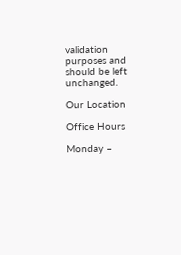validation purposes and should be left unchanged.

Our Location

Office Hours

Monday –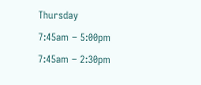Thursday
7:45am – 5:00pm
7:45am – 2:30pm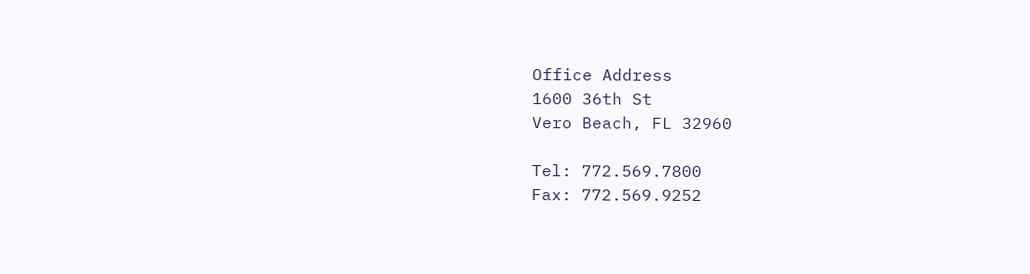Office Address
1600 36th St
Vero Beach, FL 32960

Tel: 772.569.7800
Fax: 772.569.9252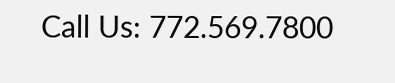Call Us: 772.569.7800